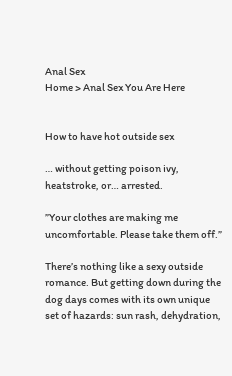Anal Sex
Home > Anal Sex You Are Here


How to have hot outside sex

… without getting poison ivy, heatstroke, or… arrested.

”Your clothes are making me uncomfortable. Please take them off.”

There’s nothing like a sexy outside romance. But getting down during the dog days comes with its own unique set of hazards: sun rash, dehydration,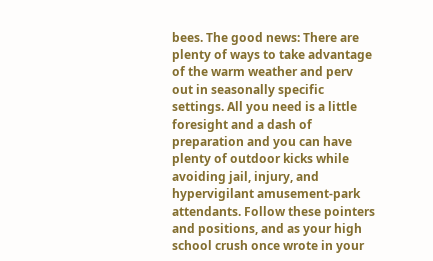bees. The good news: There are plenty of ways to take advantage of the warm weather and perv out in seasonally specific settings. All you need is a little foresight and a dash of preparation and you can have plenty of outdoor kicks while avoiding jail, injury, and hypervigilant amusement-park attendants. Follow these pointers and positions, and as your high school crush once wrote in your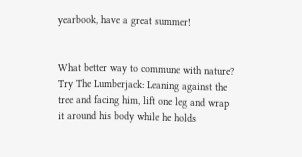yearbook, have a great summer!


What better way to commune with nature? Try The Lumberjack: Leaning against the tree and facing him, lift one leg and wrap it around his body while he holds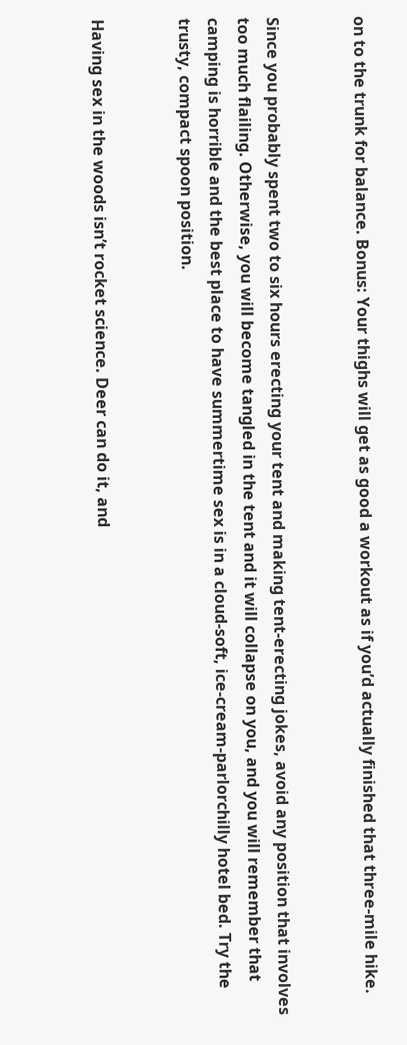on to the trunk for balance. Bonus: Your thighs will get as good a workout as if you’d actually finished that three-mile hike.


Since you probably spent two to six hours erecting your tent and making tent-erecting jokes, avoid any position that involves too much flailing. Otherwise, you will become tangled in the tent and it will collapse on you, and you will remember that camping is horrible and the best place to have summertime sex is in a cloud-soft, ice-cream-parlorchilly hotel bed. Try the trusty, compact spoon position.


Having sex in the woods isn’t rocket science. Deer can do it, and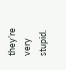they’re very stupid.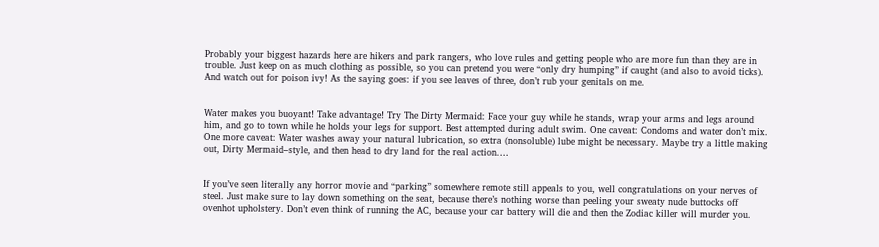Probably your biggest hazards here are hikers and park rangers, who love rules and getting people who are more fun than they are in trouble. Just keep on as much clothing as possible, so you can pretend you were “only dry humping” if caught (and also to avoid ticks). And watch out for poison ivy! As the saying goes: if you see leaves of three, don’t rub your genitals on me.


Water makes you buoyant! Take advantage! Try The Dirty Mermaid: Face your guy while he stands, wrap your arms and legs around him, and go to town while he holds your legs for support. Best attempted during adult swim. One caveat: Condoms and water don’t mix. One more caveat: Water washes away your natural lubrication, so extra (nonsoluble) lube might be necessary. Maybe try a little making out, Dirty Mermaid–style, and then head to dry land for the real action.…


If you’ve seen literally any horror movie and “parking” somewhere remote still appeals to you, well congratulations on your nerves of steel. Just make sure to lay down something on the seat, because there’s nothing worse than peeling your sweaty nude buttocks off ovenhot upholstery. Don’t even think of running the AC, because your car battery will die and then the Zodiac killer will murder you.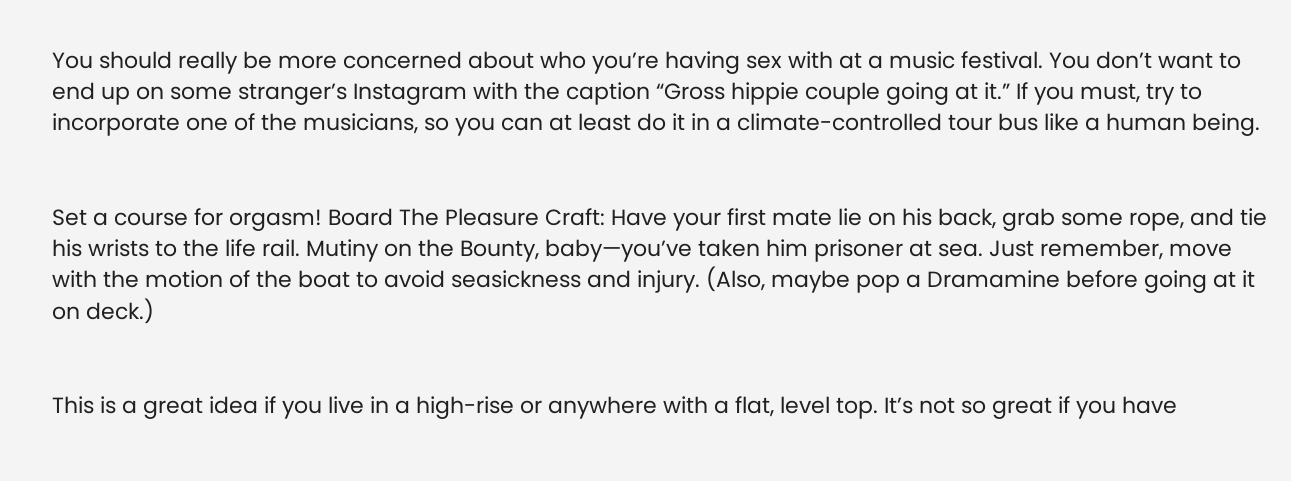You should really be more concerned about who you’re having sex with at a music festival. You don’t want to end up on some stranger’s Instagram with the caption “Gross hippie couple going at it.” If you must, try to incorporate one of the musicians, so you can at least do it in a climate-controlled tour bus like a human being.


Set a course for orgasm! Board The Pleasure Craft: Have your first mate lie on his back, grab some rope, and tie his wrists to the life rail. Mutiny on the Bounty, baby—you’ve taken him prisoner at sea. Just remember, move with the motion of the boat to avoid seasickness and injury. (Also, maybe pop a Dramamine before going at it on deck.)


This is a great idea if you live in a high-rise or anywhere with a flat, level top. It’s not so great if you have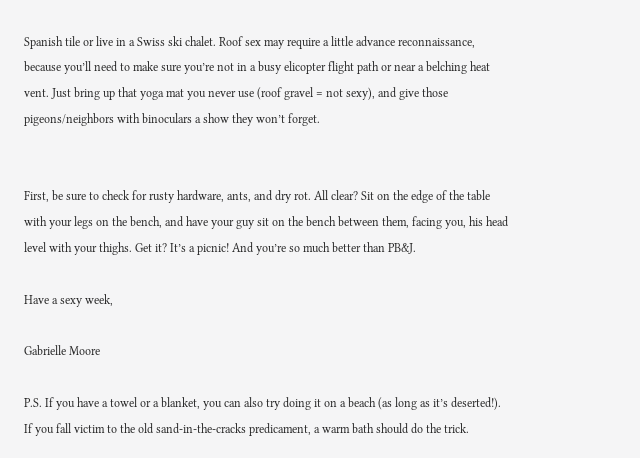Spanish tile or live in a Swiss ski chalet. Roof sex may require a little advance reconnaissance, because you’ll need to make sure you’re not in a busy elicopter flight path or near a belching heat vent. Just bring up that yoga mat you never use (roof gravel = not sexy), and give those pigeons/neighbors with binoculars a show they won’t forget.


First, be sure to check for rusty hardware, ants, and dry rot. All clear? Sit on the edge of the table with your legs on the bench, and have your guy sit on the bench between them, facing you, his head level with your thighs. Get it? It’s a picnic! And you’re so much better than PB&J.

Have a sexy week,

Gabrielle Moore

P.S. If you have a towel or a blanket, you can also try doing it on a beach (as long as it’s deserted!). If you fall victim to the old sand-in-the-cracks predicament, a warm bath should do the trick.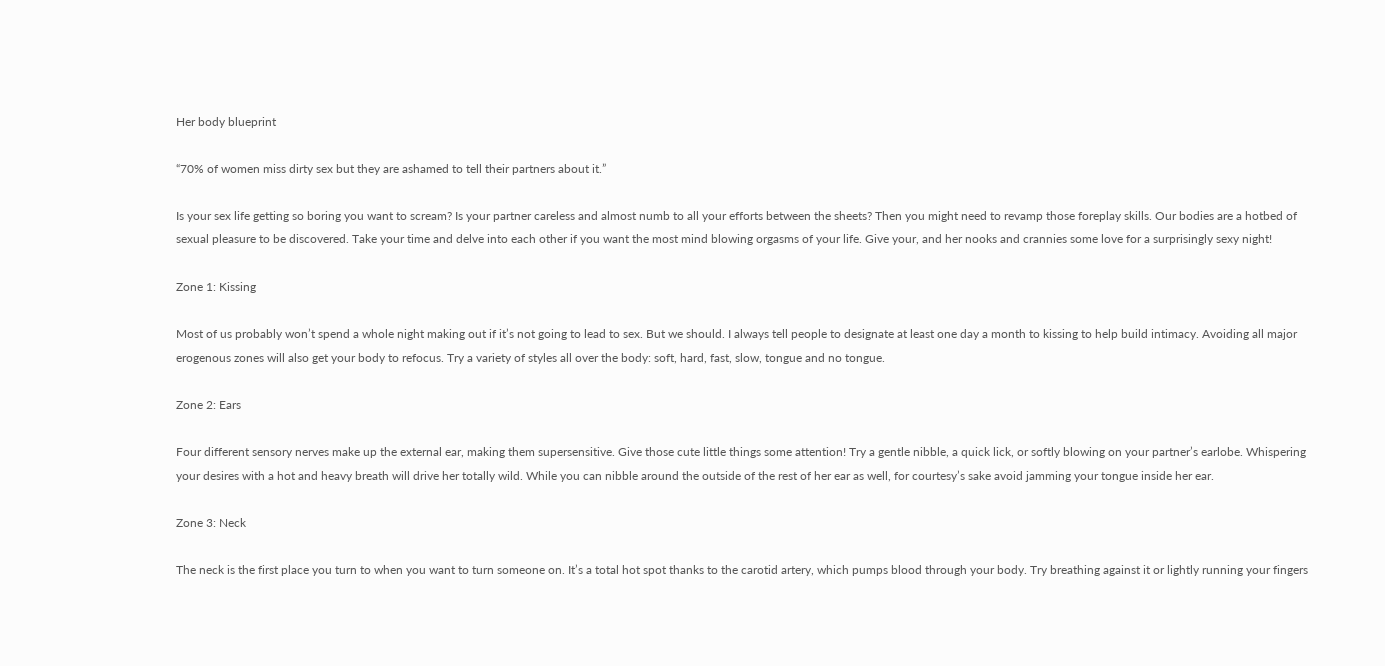Her body blueprint

“70% of women miss dirty sex but they are ashamed to tell their partners about it.”

Is your sex life getting so boring you want to scream? Is your partner careless and almost numb to all your efforts between the sheets? Then you might need to revamp those foreplay skills. Our bodies are a hotbed of sexual pleasure to be discovered. Take your time and delve into each other if you want the most mind blowing orgasms of your life. Give your, and her nooks and crannies some love for a surprisingly sexy night!

Zone 1: Kissing

Most of us probably won’t spend a whole night making out if it’s not going to lead to sex. But we should. I always tell people to designate at least one day a month to kissing to help build intimacy. Avoiding all major erogenous zones will also get your body to refocus. Try a variety of styles all over the body: soft, hard, fast, slow, tongue and no tongue.

Zone 2: Ears

Four different sensory nerves make up the external ear, making them supersensitive. Give those cute little things some attention! Try a gentle nibble, a quick lick, or softly blowing on your partner’s earlobe. Whispering your desires with a hot and heavy breath will drive her totally wild. While you can nibble around the outside of the rest of her ear as well, for courtesy’s sake avoid jamming your tongue inside her ear.

Zone 3: Neck

The neck is the first place you turn to when you want to turn someone on. It’s a total hot spot thanks to the carotid artery, which pumps blood through your body. Try breathing against it or lightly running your fingers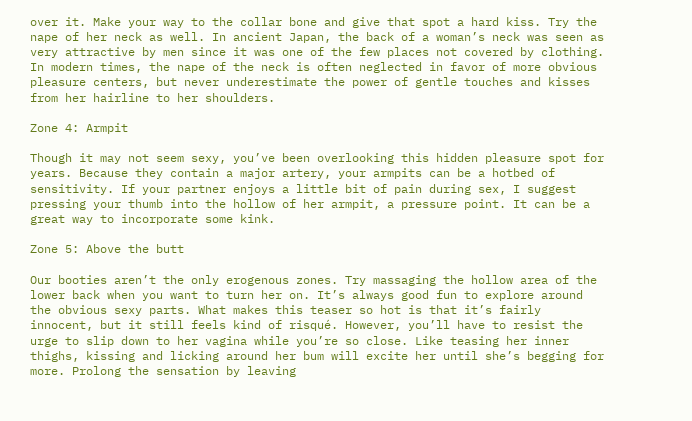over it. Make your way to the collar bone and give that spot a hard kiss. Try the nape of her neck as well. In ancient Japan, the back of a woman’s neck was seen as very attractive by men since it was one of the few places not covered by clothing. In modern times, the nape of the neck is often neglected in favor of more obvious pleasure centers, but never underestimate the power of gentle touches and kisses from her hairline to her shoulders.

Zone 4: Armpit

Though it may not seem sexy, you’ve been overlooking this hidden pleasure spot for years. Because they contain a major artery, your armpits can be a hotbed of sensitivity. If your partner enjoys a little bit of pain during sex, I suggest pressing your thumb into the hollow of her armpit, a pressure point. It can be a great way to incorporate some kink.

Zone 5: Above the butt

Our booties aren’t the only erogenous zones. Try massaging the hollow area of the lower back when you want to turn her on. It’s always good fun to explore around the obvious sexy parts. What makes this teaser so hot is that it’s fairly innocent, but it still feels kind of risqué. However, you’ll have to resist the urge to slip down to her vagina while you’re so close. Like teasing her inner thighs, kissing and licking around her bum will excite her until she’s begging for more. Prolong the sensation by leaving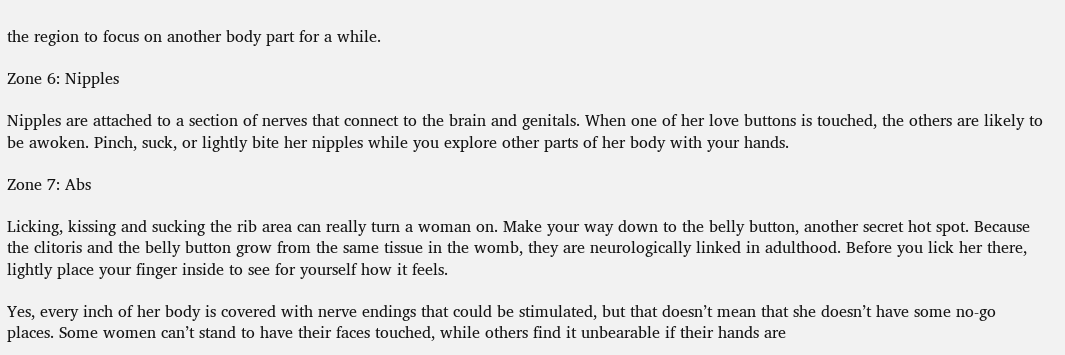the region to focus on another body part for a while.

Zone 6: Nipples

Nipples are attached to a section of nerves that connect to the brain and genitals. When one of her love buttons is touched, the others are likely to be awoken. Pinch, suck, or lightly bite her nipples while you explore other parts of her body with your hands.

Zone 7: Abs

Licking, kissing and sucking the rib area can really turn a woman on. Make your way down to the belly button, another secret hot spot. Because the clitoris and the belly button grow from the same tissue in the womb, they are neurologically linked in adulthood. Before you lick her there, lightly place your finger inside to see for yourself how it feels.

Yes, every inch of her body is covered with nerve endings that could be stimulated, but that doesn’t mean that she doesn’t have some no-go places. Some women can’t stand to have their faces touched, while others find it unbearable if their hands are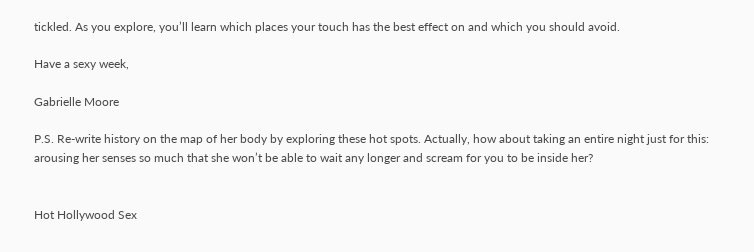tickled. As you explore, you’ll learn which places your touch has the best effect on and which you should avoid.

Have a sexy week,

Gabrielle Moore

P.S. Re-write history on the map of her body by exploring these hot spots. Actually, how about taking an entire night just for this: arousing her senses so much that she won’t be able to wait any longer and scream for you to be inside her?


Hot Hollywood Sex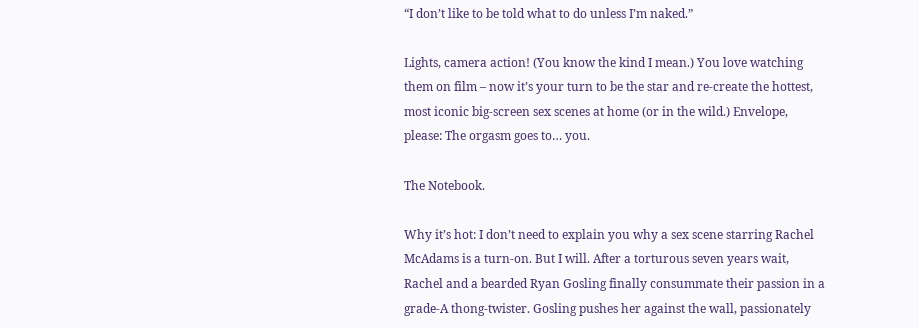“I don’t like to be told what to do unless I’m naked.”

Lights, camera action! (You know the kind I mean.) You love watching them on film – now it’s your turn to be the star and re-create the hottest, most iconic big-screen sex scenes at home (or in the wild.) Envelope, please: The orgasm goes to… you.

The Notebook.

Why it’s hot: I don’t need to explain you why a sex scene starring Rachel McAdams is a turn-on. But I will. After a torturous seven years wait, Rachel and a bearded Ryan Gosling finally consummate their passion in a grade-A thong-twister. Gosling pushes her against the wall, passionately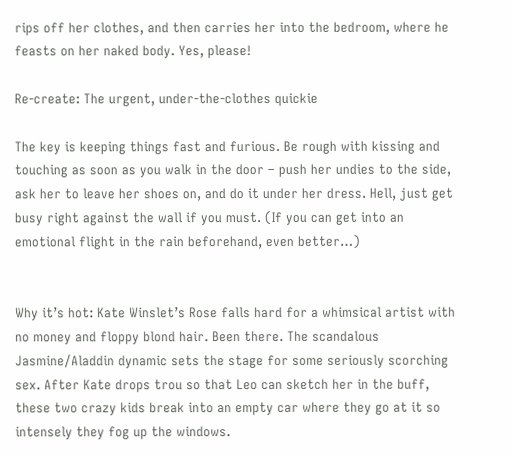rips off her clothes, and then carries her into the bedroom, where he feasts on her naked body. Yes, please!

Re-create: The urgent, under-the-clothes quickie

The key is keeping things fast and furious. Be rough with kissing and touching as soon as you walk in the door – push her undies to the side, ask her to leave her shoes on, and do it under her dress. Hell, just get busy right against the wall if you must. (If you can get into an emotional flight in the rain beforehand, even better…)


Why it’s hot: Kate Winslet’s Rose falls hard for a whimsical artist with no money and floppy blond hair. Been there. The scandalous Jasmine/Aladdin dynamic sets the stage for some seriously scorching sex. After Kate drops trou so that Leo can sketch her in the buff, these two crazy kids break into an empty car where they go at it so intensely they fog up the windows.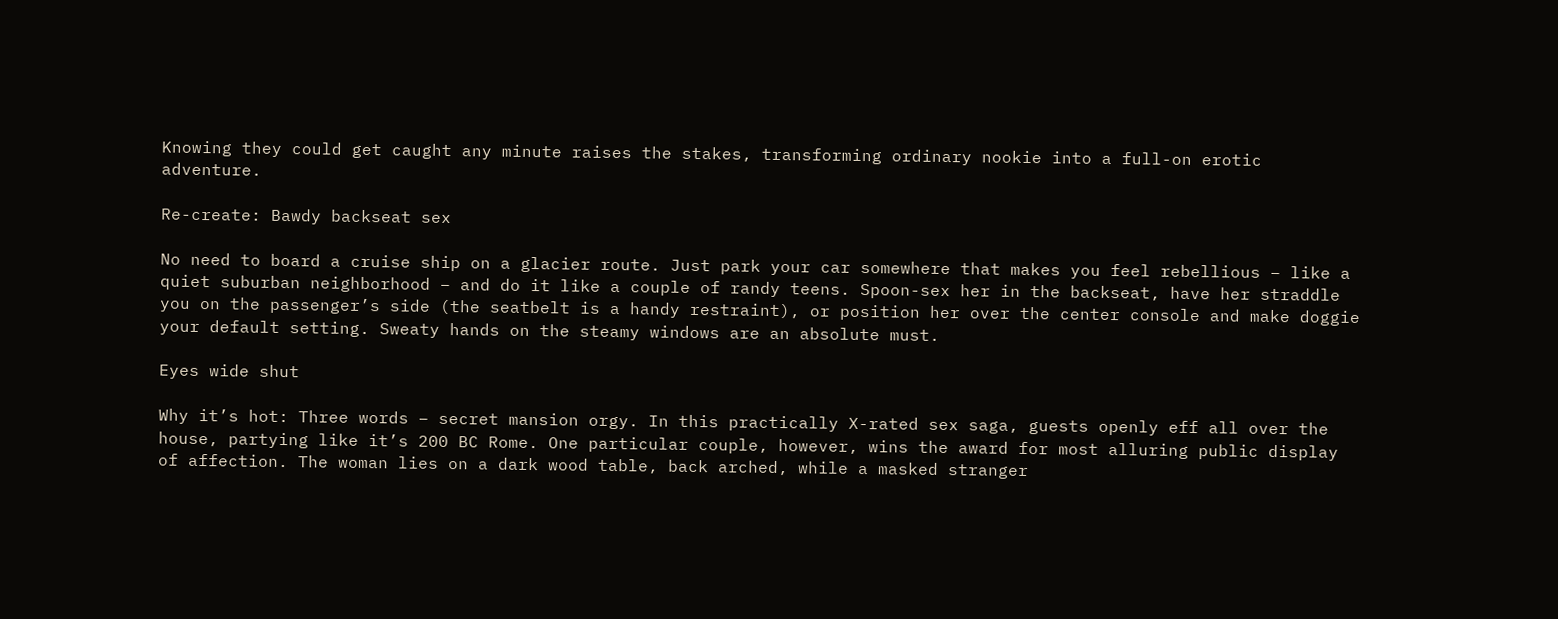Knowing they could get caught any minute raises the stakes, transforming ordinary nookie into a full-on erotic adventure.

Re-create: Bawdy backseat sex

No need to board a cruise ship on a glacier route. Just park your car somewhere that makes you feel rebellious – like a quiet suburban neighborhood – and do it like a couple of randy teens. Spoon-sex her in the backseat, have her straddle you on the passenger’s side (the seatbelt is a handy restraint), or position her over the center console and make doggie your default setting. Sweaty hands on the steamy windows are an absolute must.

Eyes wide shut

Why it’s hot: Three words – secret mansion orgy. In this practically X-rated sex saga, guests openly eff all over the house, partying like it’s 200 BC Rome. One particular couple, however, wins the award for most alluring public display of affection. The woman lies on a dark wood table, back arched, while a masked stranger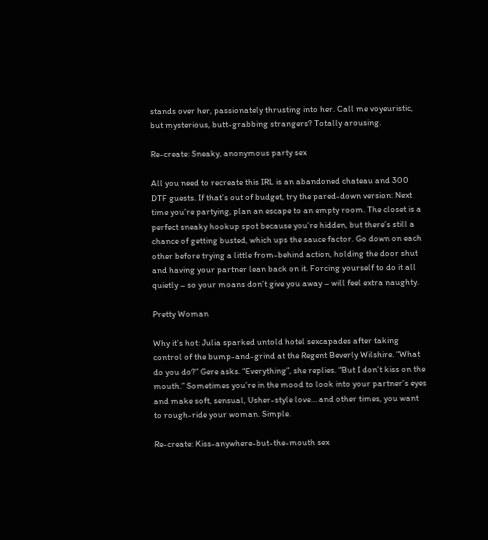stands over her, passionately thrusting into her. Call me voyeuristic, but mysterious, butt-grabbing strangers? Totally arousing.

Re-create: Sneaky, anonymous party sex

All you need to recreate this IRL is an abandoned chateau and 300 DTF guests. If that’s out of budget, try the pared-down version: Next time you’re partying, plan an escape to an empty room. The closet is a perfect sneaky hookup spot because you’re hidden, but there’s still a chance of getting busted, which ups the sauce factor. Go down on each other before trying a little from-behind action, holding the door shut and having your partner lean back on it. Forcing yourself to do it all quietly – so your moans don’t give you away – will feel extra naughty.

Pretty Woman

Why it’s hot: Julia sparked untold hotel sexcapades after taking control of the bump-and-grind at the Regent Beverly Wilshire. “What do you do?” Gere asks. “Everything”, she replies. “But I don’t kiss on the mouth.” Sometimes you’re in the mood to look into your partner’s eyes and make soft, sensual, Usher-style love… and other times, you want to rough-ride your woman. Simple.

Re-create: Kiss-anywhere-but-the-mouth sex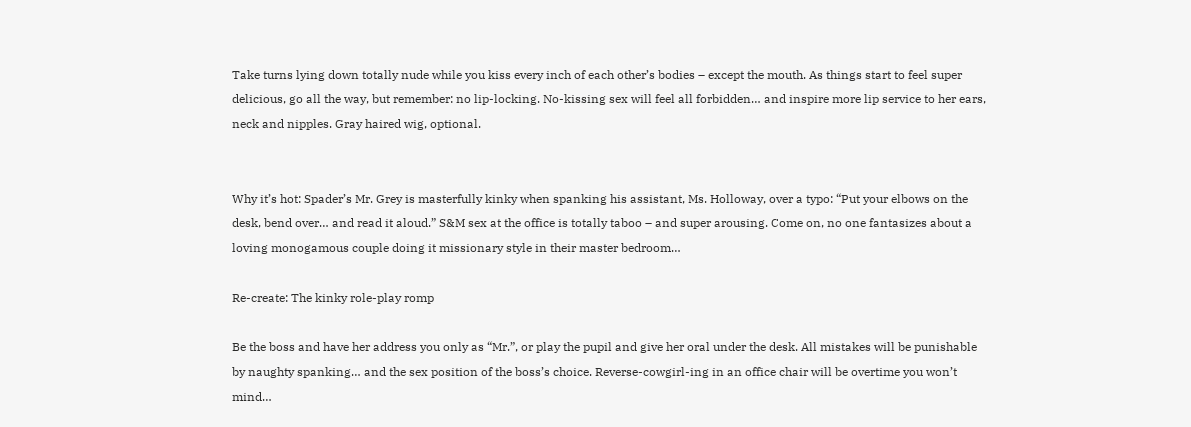Take turns lying down totally nude while you kiss every inch of each other’s bodies – except the mouth. As things start to feel super delicious, go all the way, but remember: no lip-locking. No-kissing sex will feel all forbidden… and inspire more lip service to her ears, neck and nipples. Gray haired wig, optional.


Why it’s hot: Spader’s Mr. Grey is masterfully kinky when spanking his assistant, Ms. Holloway, over a typo: “Put your elbows on the desk, bend over… and read it aloud.” S&M sex at the office is totally taboo – and super arousing. Come on, no one fantasizes about a loving monogamous couple doing it missionary style in their master bedroom…

Re-create: The kinky role-play romp

Be the boss and have her address you only as “Mr.”, or play the pupil and give her oral under the desk. All mistakes will be punishable by naughty spanking… and the sex position of the boss’s choice. Reverse-cowgirl-ing in an office chair will be overtime you won’t mind…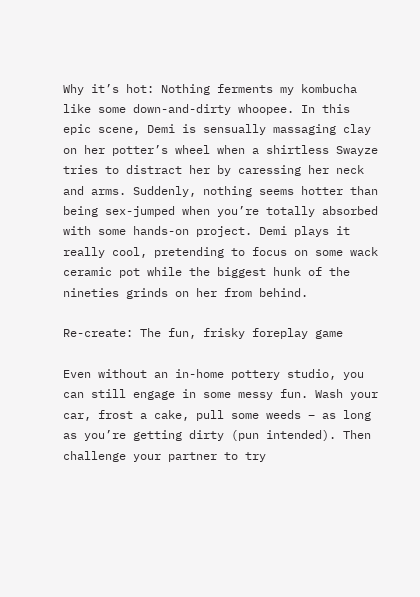Why it’s hot: Nothing ferments my kombucha like some down-and-dirty whoopee. In this epic scene, Demi is sensually massaging clay on her potter’s wheel when a shirtless Swayze tries to distract her by caressing her neck and arms. Suddenly, nothing seems hotter than being sex-jumped when you’re totally absorbed with some hands-on project. Demi plays it really cool, pretending to focus on some wack ceramic pot while the biggest hunk of the nineties grinds on her from behind.

Re-create: The fun, frisky foreplay game

Even without an in-home pottery studio, you can still engage in some messy fun. Wash your car, frost a cake, pull some weeds – as long as you’re getting dirty (pun intended). Then challenge your partner to try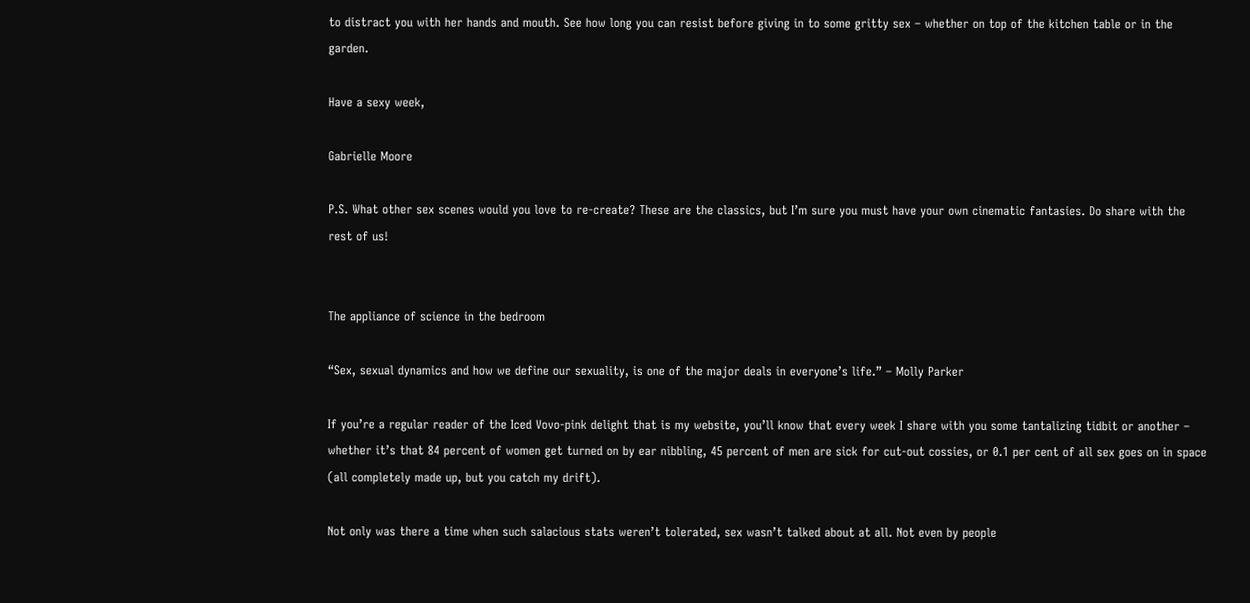to distract you with her hands and mouth. See how long you can resist before giving in to some gritty sex – whether on top of the kitchen table or in the garden.

Have a sexy week,

Gabrielle Moore

P.S. What other sex scenes would you love to re-create? These are the classics, but I’m sure you must have your own cinematic fantasies. Do share with the rest of us!


The appliance of science in the bedroom

“Sex, sexual dynamics and how we define our sexuality, is one of the major deals in everyone’s life.” – Molly Parker

If you’re a regular reader of the Iced Vovo-pink delight that is my website, you’ll know that every week I share with you some tantalizing tidbit or another – whether it’s that 84 percent of women get turned on by ear nibbling, 45 percent of men are sick for cut-out cossies, or 0.1 per cent of all sex goes on in space (all completely made up, but you catch my drift).

Not only was there a time when such salacious stats weren’t tolerated, sex wasn’t talked about at all. Not even by people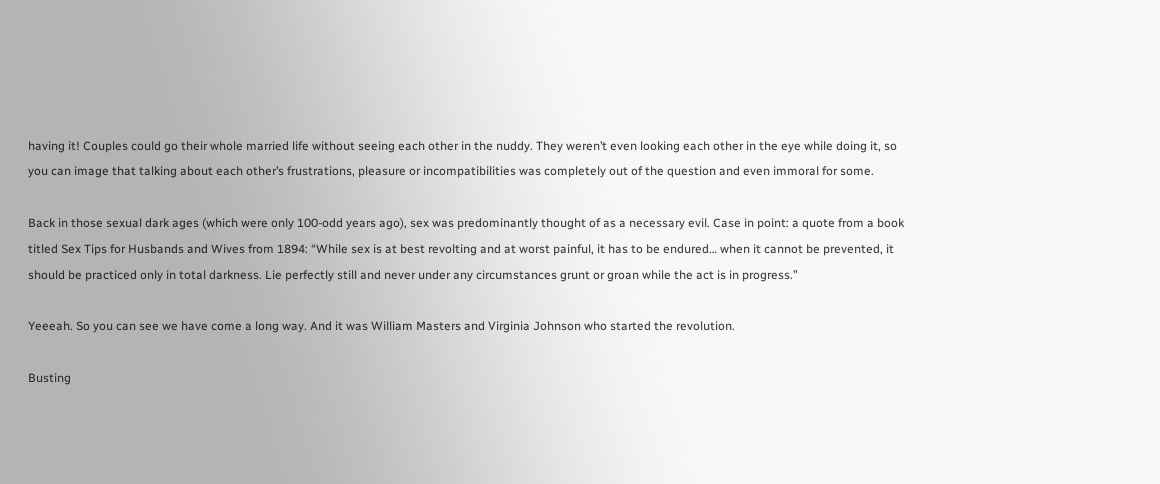having it! Couples could go their whole married life without seeing each other in the nuddy. They weren’t even looking each other in the eye while doing it, so you can image that talking about each other’s frustrations, pleasure or incompatibilities was completely out of the question and even immoral for some.

Back in those sexual dark ages (which were only 100-odd years ago), sex was predominantly thought of as a necessary evil. Case in point: a quote from a book titled Sex Tips for Husbands and Wives from 1894: “While sex is at best revolting and at worst painful, it has to be endured… when it cannot be prevented, it should be practiced only in total darkness. Lie perfectly still and never under any circumstances grunt or groan while the act is in progress.”

Yeeeah. So you can see we have come a long way. And it was William Masters and Virginia Johnson who started the revolution.

Busting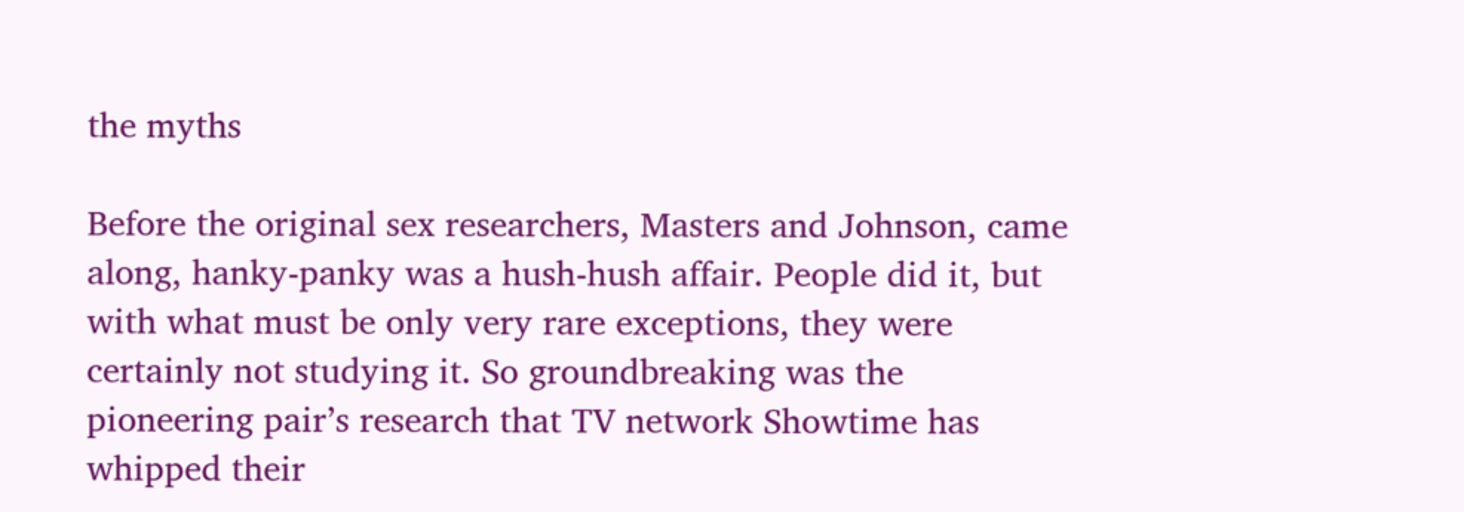the myths

Before the original sex researchers, Masters and Johnson, came along, hanky-panky was a hush-hush affair. People did it, but with what must be only very rare exceptions, they were certainly not studying it. So groundbreaking was the pioneering pair’s research that TV network Showtime has whipped their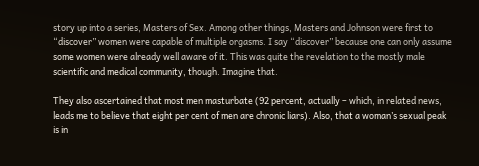story up into a series, Masters of Sex. Among other things, Masters and Johnson were first to “discover” women were capable of multiple orgasms. I say “discover” because one can only assume some women were already well aware of it. This was quite the revelation to the mostly male scientific and medical community, though. Imagine that.

They also ascertained that most men masturbate (92 percent, actually – which, in related news, leads me to believe that eight per cent of men are chronic liars). Also, that a woman’s sexual peak is in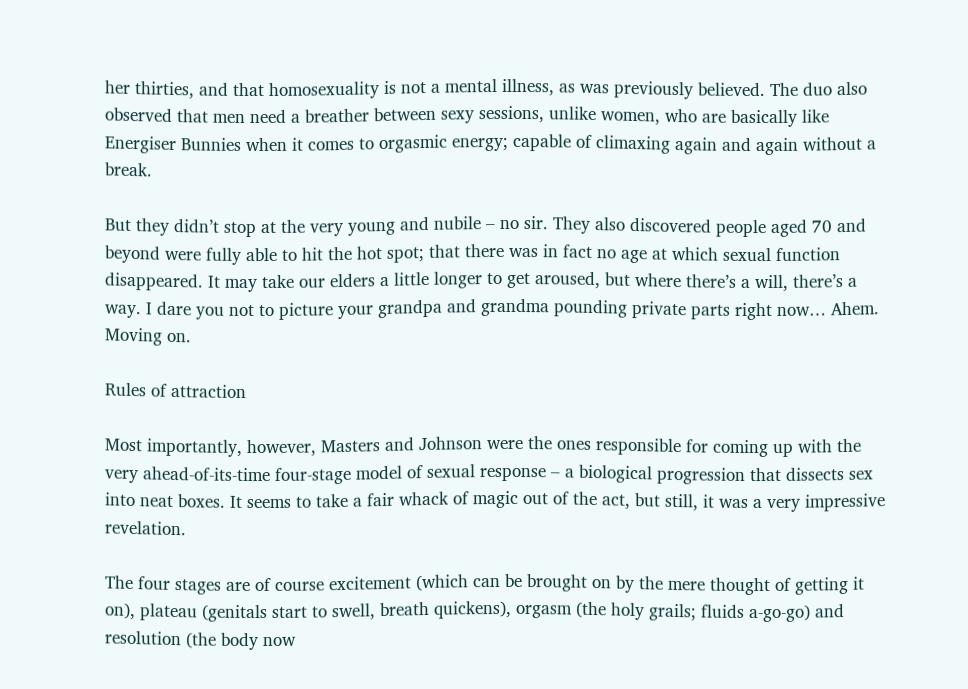her thirties, and that homosexuality is not a mental illness, as was previously believed. The duo also observed that men need a breather between sexy sessions, unlike women, who are basically like Energiser Bunnies when it comes to orgasmic energy; capable of climaxing again and again without a break.

But they didn’t stop at the very young and nubile – no sir. They also discovered people aged 70 and beyond were fully able to hit the hot spot; that there was in fact no age at which sexual function disappeared. It may take our elders a little longer to get aroused, but where there’s a will, there’s a way. I dare you not to picture your grandpa and grandma pounding private parts right now… Ahem. Moving on.

Rules of attraction

Most importantly, however, Masters and Johnson were the ones responsible for coming up with the very ahead-of-its-time four-stage model of sexual response – a biological progression that dissects sex into neat boxes. It seems to take a fair whack of magic out of the act, but still, it was a very impressive revelation.

The four stages are of course excitement (which can be brought on by the mere thought of getting it on), plateau (genitals start to swell, breath quickens), orgasm (the holy grails; fluids a-go-go) and resolution (the body now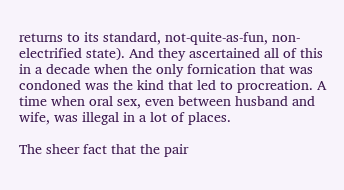returns to its standard, not-quite-as-fun, non-electrified state). And they ascertained all of this in a decade when the only fornication that was condoned was the kind that led to procreation. A time when oral sex, even between husband and wife, was illegal in a lot of places.

The sheer fact that the pair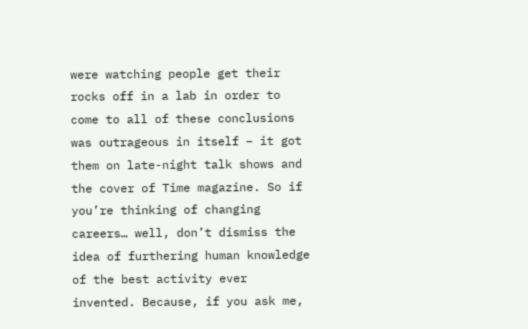were watching people get their rocks off in a lab in order to come to all of these conclusions was outrageous in itself – it got them on late-night talk shows and the cover of Time magazine. So if you’re thinking of changing careers… well, don’t dismiss the idea of furthering human knowledge of the best activity ever invented. Because, if you ask me,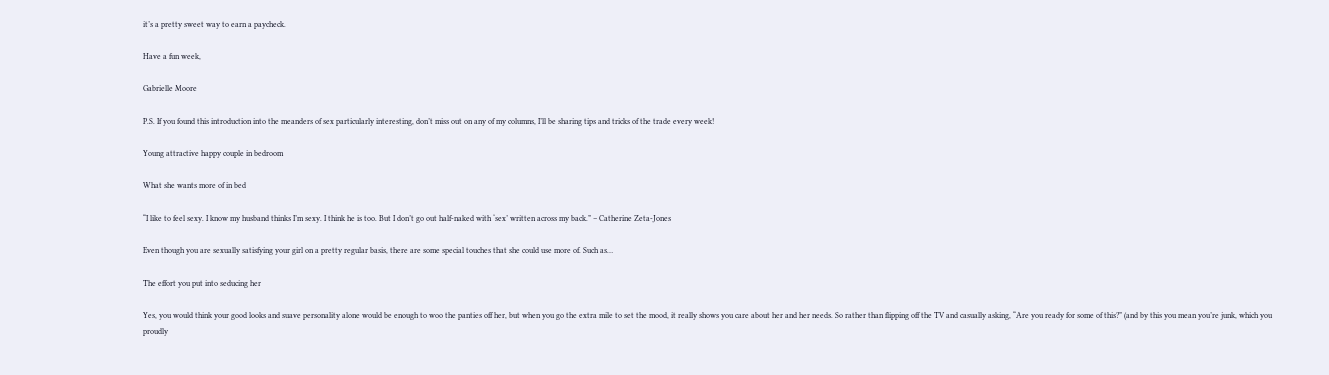it’s a pretty sweet way to earn a paycheck.

Have a fun week,

Gabrielle Moore

P.S. If you found this introduction into the meanders of sex particularly interesting, don’t miss out on any of my columns, I’ll be sharing tips and tricks of the trade every week!

Young attractive happy couple in bedroom

What she wants more of in bed

“I like to feel sexy. I know my husband thinks I’m sexy. I think he is too. But I don’t go out half-naked with ‘sex’ written across my back.” – Catherine Zeta-Jones

Even though you are sexually satisfying your girl on a pretty regular basis, there are some special touches that she could use more of. Such as…

The effort you put into seducing her

Yes, you would think your good looks and suave personality alone would be enough to woo the panties off her, but when you go the extra mile to set the mood, it really shows you care about her and her needs. So rather than flipping off the TV and casually asking, “Are you ready for some of this?” (and by this you mean you’re junk, which you proudly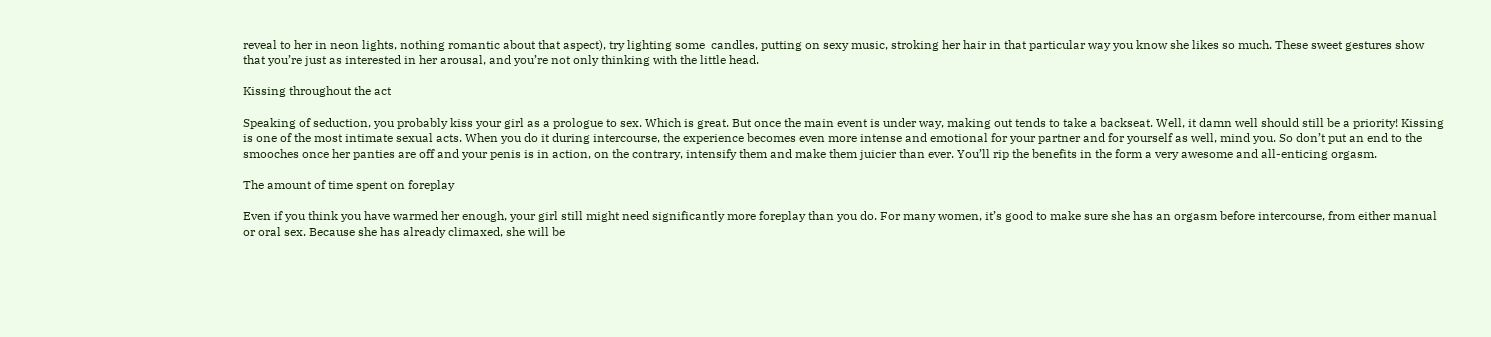reveal to her in neon lights, nothing romantic about that aspect), try lighting some  candles, putting on sexy music, stroking her hair in that particular way you know she likes so much. These sweet gestures show that you’re just as interested in her arousal, and you’re not only thinking with the little head.

Kissing throughout the act

Speaking of seduction, you probably kiss your girl as a prologue to sex. Which is great. But once the main event is under way, making out tends to take a backseat. Well, it damn well should still be a priority! Kissing is one of the most intimate sexual acts. When you do it during intercourse, the experience becomes even more intense and emotional for your partner and for yourself as well, mind you. So don’t put an end to the smooches once her panties are off and your penis is in action, on the contrary, intensify them and make them juicier than ever. You’ll rip the benefits in the form a very awesome and all-enticing orgasm.

The amount of time spent on foreplay

Even if you think you have warmed her enough, your girl still might need significantly more foreplay than you do. For many women, it’s good to make sure she has an orgasm before intercourse, from either manual or oral sex. Because she has already climaxed, she will be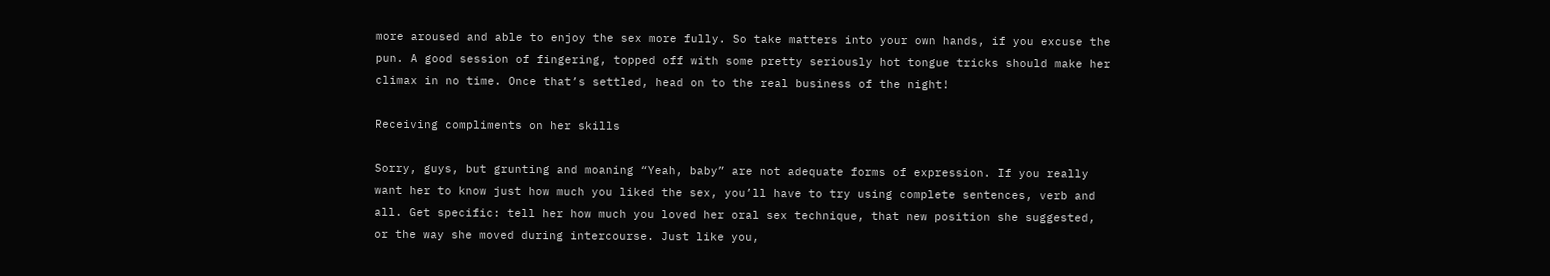more aroused and able to enjoy the sex more fully. So take matters into your own hands, if you excuse the pun. A good session of fingering, topped off with some pretty seriously hot tongue tricks should make her climax in no time. Once that’s settled, head on to the real business of the night!

Receiving compliments on her skills

Sorry, guys, but grunting and moaning “Yeah, baby” are not adequate forms of expression. If you really want her to know just how much you liked the sex, you’ll have to try using complete sentences, verb and all. Get specific: tell her how much you loved her oral sex technique, that new position she suggested, or the way she moved during intercourse. Just like you,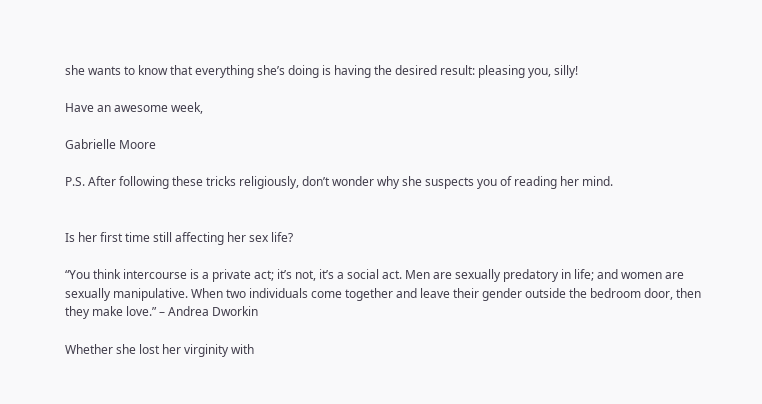she wants to know that everything she’s doing is having the desired result: pleasing you, silly!

Have an awesome week,

Gabrielle Moore

P.S. After following these tricks religiously, don’t wonder why she suspects you of reading her mind.


Is her first time still affecting her sex life?

“You think intercourse is a private act; it’s not, it’s a social act. Men are sexually predatory in life; and women are sexually manipulative. When two individuals come together and leave their gender outside the bedroom door, then they make love.” – Andrea Dworkin

Whether she lost her virginity with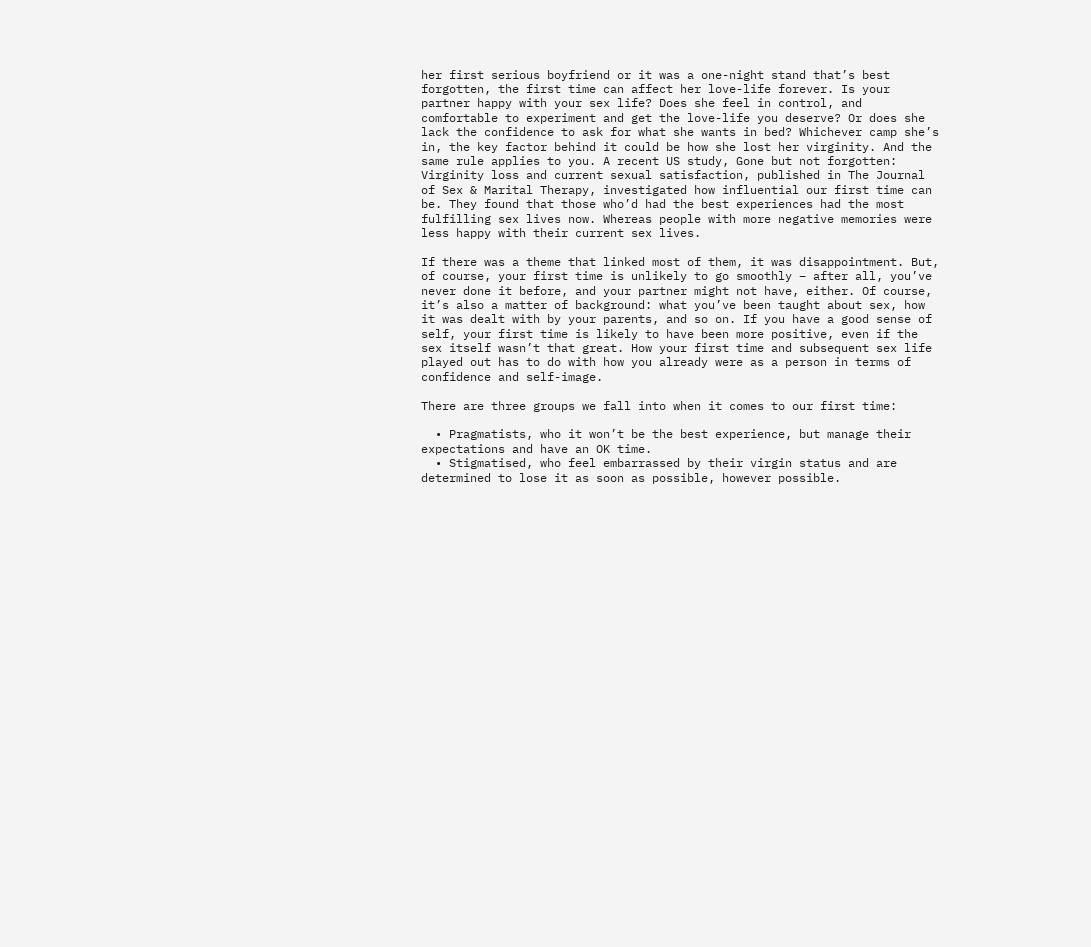her first serious boyfriend or it was a one-night stand that’s best forgotten, the first time can affect her love-life forever. Is your partner happy with your sex life? Does she feel in control, and comfortable to experiment and get the love-life you deserve? Or does she lack the confidence to ask for what she wants in bed? Whichever camp she’s in, the key factor behind it could be how she lost her virginity. And the same rule applies to you. A recent US study, Gone but not forgotten: Virginity loss and current sexual satisfaction, published in The Journal of Sex & Marital Therapy, investigated how influential our first time can be. They found that those who’d had the best experiences had the most fulfilling sex lives now. Whereas people with more negative memories were less happy with their current sex lives.

If there was a theme that linked most of them, it was disappointment. But, of course, your first time is unlikely to go smoothly – after all, you’ve never done it before, and your partner might not have, either. Of course, it’s also a matter of background: what you’ve been taught about sex, how it was dealt with by your parents, and so on. If you have a good sense of self, your first time is likely to have been more positive, even if the sex itself wasn’t that great. How your first time and subsequent sex life played out has to do with how you already were as a person in terms of confidence and self-image.

There are three groups we fall into when it comes to our first time:

  • Pragmatists, who it won’t be the best experience, but manage their expectations and have an OK time.
  • Stigmatised, who feel embarrassed by their virgin status and are determined to lose it as soon as possible, however possible.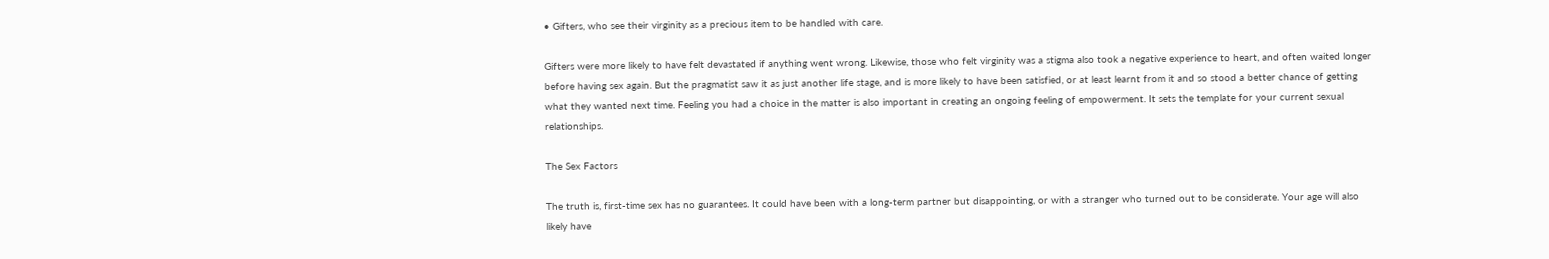• Gifters, who see their virginity as a precious item to be handled with care.

Gifters were more likely to have felt devastated if anything went wrong. Likewise, those who felt virginity was a stigma also took a negative experience to heart, and often waited longer before having sex again. But the pragmatist saw it as just another life stage, and is more likely to have been satisfied, or at least learnt from it and so stood a better chance of getting what they wanted next time. Feeling you had a choice in the matter is also important in creating an ongoing feeling of empowerment. It sets the template for your current sexual relationships.

The Sex Factors

The truth is, first-time sex has no guarantees. It could have been with a long-term partner but disappointing, or with a stranger who turned out to be considerate. Your age will also likely have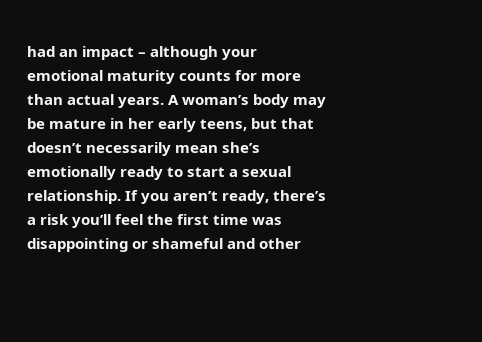had an impact – although your emotional maturity counts for more than actual years. A woman’s body may be mature in her early teens, but that doesn’t necessarily mean she’s emotionally ready to start a sexual relationship. If you aren’t ready, there’s a risk you’ll feel the first time was disappointing or shameful and other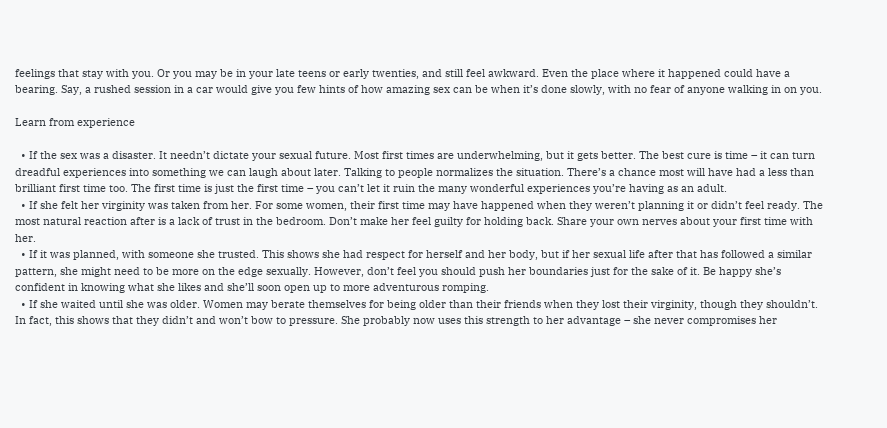feelings that stay with you. Or you may be in your late teens or early twenties, and still feel awkward. Even the place where it happened could have a bearing. Say, a rushed session in a car would give you few hints of how amazing sex can be when it’s done slowly, with no fear of anyone walking in on you.

Learn from experience

  • If the sex was a disaster. It needn’t dictate your sexual future. Most first times are underwhelming, but it gets better. The best cure is time – it can turn dreadful experiences into something we can laugh about later. Talking to people normalizes the situation. There’s a chance most will have had a less than brilliant first time too. The first time is just the first time – you can’t let it ruin the many wonderful experiences you’re having as an adult.
  • If she felt her virginity was taken from her. For some women, their first time may have happened when they weren’t planning it or didn’t feel ready. The most natural reaction after is a lack of trust in the bedroom. Don’t make her feel guilty for holding back. Share your own nerves about your first time with her.
  • If it was planned, with someone she trusted. This shows she had respect for herself and her body, but if her sexual life after that has followed a similar pattern, she might need to be more on the edge sexually. However, don’t feel you should push her boundaries just for the sake of it. Be happy she’s confident in knowing what she likes and she’ll soon open up to more adventurous romping.
  • If she waited until she was older. Women may berate themselves for being older than their friends when they lost their virginity, though they shouldn’t. In fact, this shows that they didn’t and won’t bow to pressure. She probably now uses this strength to her advantage – she never compromises her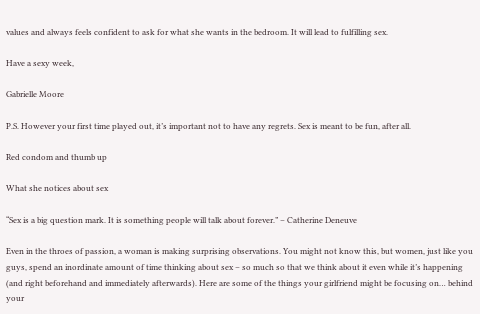values and always feels confident to ask for what she wants in the bedroom. It will lead to fulfilling sex.

Have a sexy week,

Gabrielle Moore

P.S. However your first time played out, it’s important not to have any regrets. Sex is meant to be fun, after all.

Red condom and thumb up

What she notices about sex

“Sex is a big question mark. It is something people will talk about forever.” – Catherine Deneuve

Even in the throes of passion, a woman is making surprising observations. You might not know this, but women, just like you guys, spend an inordinate amount of time thinking about sex – so much so that we think about it even while it’s happening (and right beforehand and immediately afterwards). Here are some of the things your girlfriend might be focusing on… behind your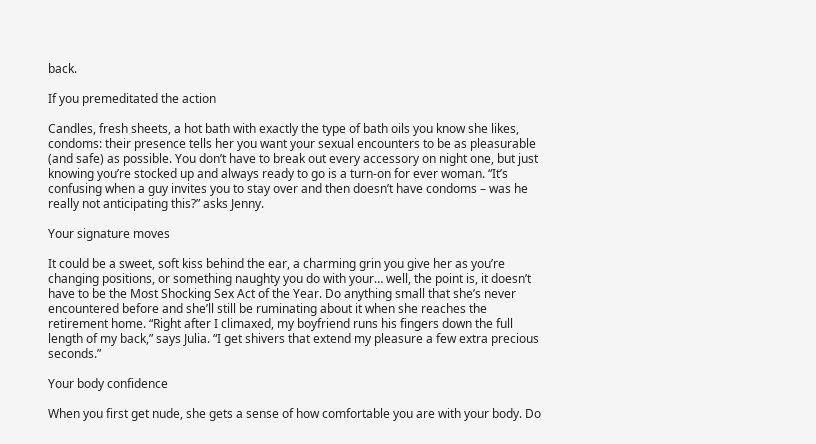back.

If you premeditated the action

Candles, fresh sheets, a hot bath with exactly the type of bath oils you know she likes, condoms: their presence tells her you want your sexual encounters to be as pleasurable (and safe) as possible. You don’t have to break out every accessory on night one, but just knowing you’re stocked up and always ready to go is a turn-on for ever woman. “It’s confusing when a guy invites you to stay over and then doesn’t have condoms – was he really not anticipating this?” asks Jenny.

Your signature moves

It could be a sweet, soft kiss behind the ear, a charming grin you give her as you’re changing positions, or something naughty you do with your… well, the point is, it doesn’t have to be the Most Shocking Sex Act of the Year. Do anything small that she’s never encountered before and she’ll still be ruminating about it when she reaches the retirement home. “Right after I climaxed, my boyfriend runs his fingers down the full length of my back,” says Julia. “I get shivers that extend my pleasure a few extra precious seconds.”

Your body confidence

When you first get nude, she gets a sense of how comfortable you are with your body. Do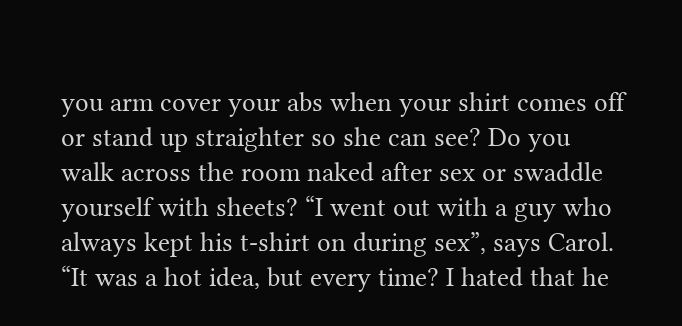you arm cover your abs when your shirt comes off or stand up straighter so she can see? Do you walk across the room naked after sex or swaddle yourself with sheets? “I went out with a guy who always kept his t-shirt on during sex”, says Carol. “It was a hot idea, but every time? I hated that he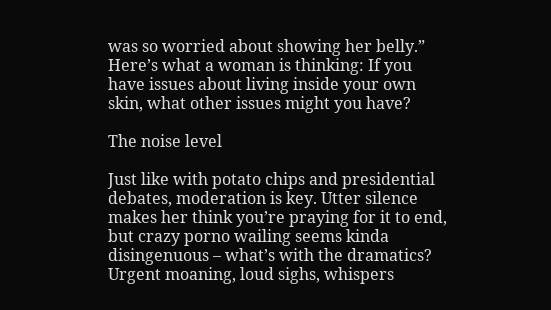was so worried about showing her belly.” Here’s what a woman is thinking: If you have issues about living inside your own skin, what other issues might you have?

The noise level

Just like with potato chips and presidential debates, moderation is key. Utter silence makes her think you’re praying for it to end, but crazy porno wailing seems kinda disingenuous – what’s with the dramatics? Urgent moaning, loud sighs, whispers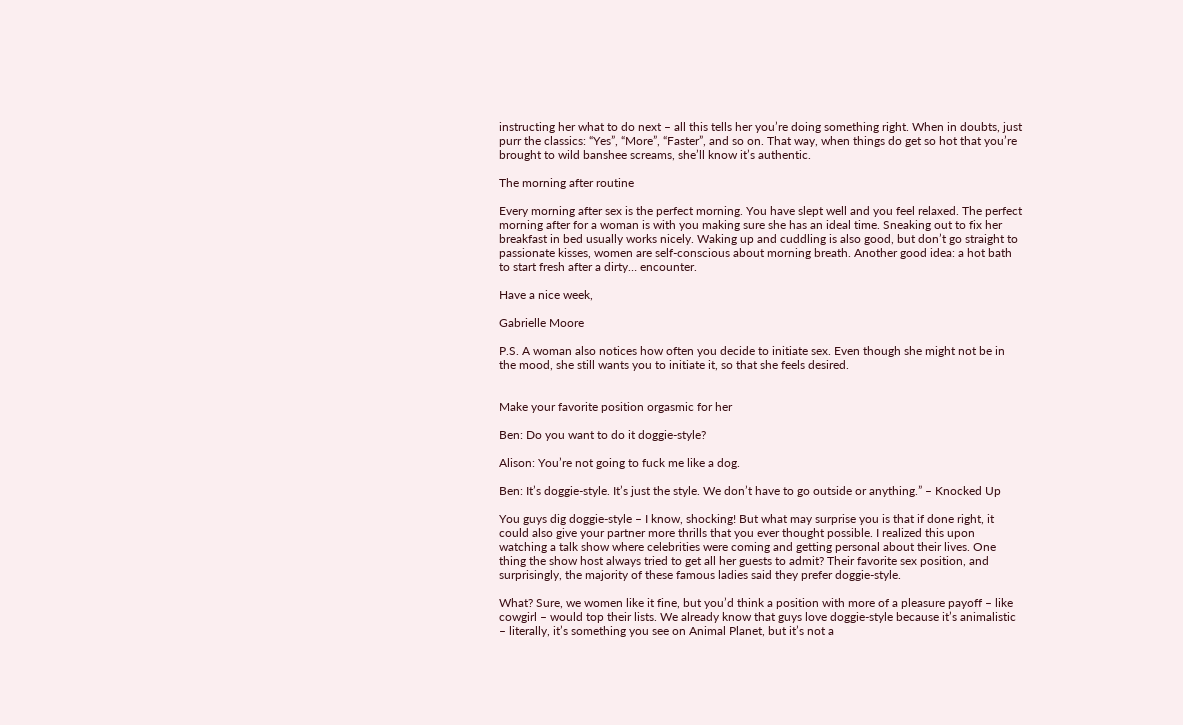instructing her what to do next – all this tells her you’re doing something right. When in doubts, just purr the classics: “Yes”, “More”, “Faster”, and so on. That way, when things do get so hot that you’re brought to wild banshee screams, she’ll know it’s authentic.

The morning after routine

Every morning after sex is the perfect morning. You have slept well and you feel relaxed. The perfect morning after for a woman is with you making sure she has an ideal time. Sneaking out to fix her breakfast in bed usually works nicely. Waking up and cuddling is also good, but don’t go straight to passionate kisses, women are self-conscious about morning breath. Another good idea: a hot bath to start fresh after a dirty… encounter.

Have a nice week,

Gabrielle Moore

P.S. A woman also notices how often you decide to initiate sex. Even though she might not be in the mood, she still wants you to initiate it, so that she feels desired.


Make your favorite position orgasmic for her

Ben: Do you want to do it doggie-style?

Alison: You’re not going to fuck me like a dog.

Ben: It’s doggie-style. It’s just the style. We don’t have to go outside or anything.” – Knocked Up

You guys dig doggie-style – I know, shocking! But what may surprise you is that if done right, it could also give your partner more thrills that you ever thought possible. I realized this upon watching a talk show where celebrities were coming and getting personal about their lives. One thing the show host always tried to get all her guests to admit? Their favorite sex position, and surprisingly, the majority of these famous ladies said they prefer doggie-style.

What? Sure, we women like it fine, but you’d think a position with more of a pleasure payoff – like cowgirl – would top their lists. We already know that guys love doggie-style because it’s animalistic – literally, it’s something you see on Animal Planet, but it’s not a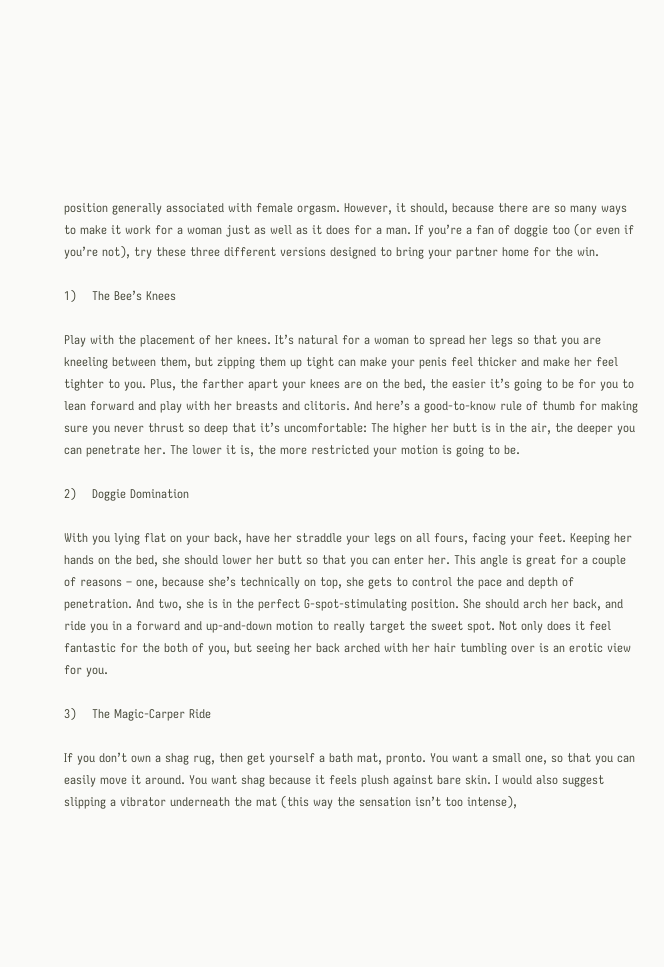position generally associated with female orgasm. However, it should, because there are so many ways to make it work for a woman just as well as it does for a man. If you’re a fan of doggie too (or even if you’re not), try these three different versions designed to bring your partner home for the win.

1)    The Bee’s Knees

Play with the placement of her knees. It’s natural for a woman to spread her legs so that you are kneeling between them, but zipping them up tight can make your penis feel thicker and make her feel tighter to you. Plus, the farther apart your knees are on the bed, the easier it’s going to be for you to lean forward and play with her breasts and clitoris. And here’s a good-to-know rule of thumb for making sure you never thrust so deep that it’s uncomfortable: The higher her butt is in the air, the deeper you can penetrate her. The lower it is, the more restricted your motion is going to be.

2)    Doggie Domination

With you lying flat on your back, have her straddle your legs on all fours, facing your feet. Keeping her hands on the bed, she should lower her butt so that you can enter her. This angle is great for a couple of reasons – one, because she’s technically on top, she gets to control the pace and depth of penetration. And two, she is in the perfect G-spot-stimulating position. She should arch her back, and ride you in a forward and up-and-down motion to really target the sweet spot. Not only does it feel fantastic for the both of you, but seeing her back arched with her hair tumbling over is an erotic view for you.

3)    The Magic-Carper Ride

If you don’t own a shag rug, then get yourself a bath mat, pronto. You want a small one, so that you can easily move it around. You want shag because it feels plush against bare skin. I would also suggest slipping a vibrator underneath the mat (this way the sensation isn’t too intense),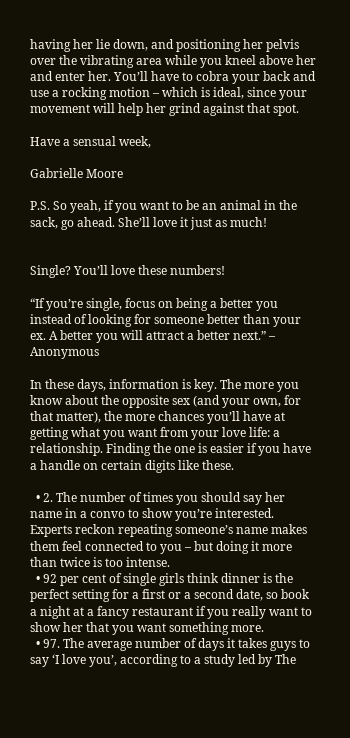having her lie down, and positioning her pelvis over the vibrating area while you kneel above her and enter her. You’ll have to cobra your back and use a rocking motion – which is ideal, since your movement will help her grind against that spot.

Have a sensual week,

Gabrielle Moore

P.S. So yeah, if you want to be an animal in the sack, go ahead. She’ll love it just as much!


Single? You’ll love these numbers!

“If you’re single, focus on being a better you instead of looking for someone better than your ex. A better you will attract a better next.” – Anonymous

In these days, information is key. The more you know about the opposite sex (and your own, for that matter), the more chances you’ll have at getting what you want from your love life: a relationship. Finding the one is easier if you have a handle on certain digits like these.

  • 2. The number of times you should say her name in a convo to show you’re interested. Experts reckon repeating someone’s name makes them feel connected to you – but doing it more than twice is too intense.
  • 92 per cent of single girls think dinner is the perfect setting for a first or a second date, so book a night at a fancy restaurant if you really want to show her that you want something more.
  • 97. The average number of days it takes guys to say ‘I love you’, according to a study led by The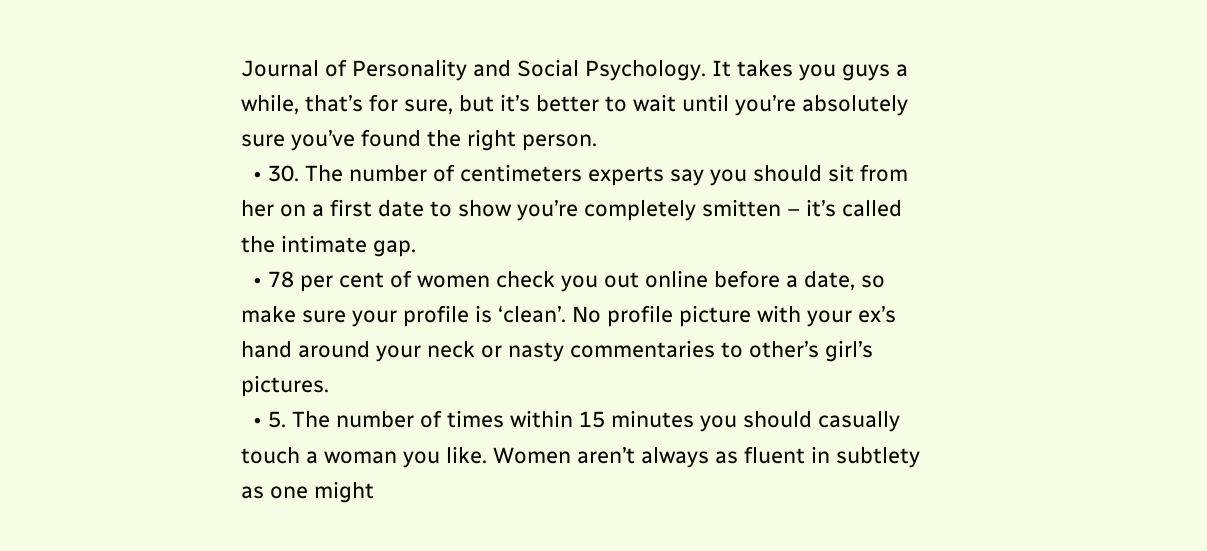Journal of Personality and Social Psychology. It takes you guys a while, that’s for sure, but it’s better to wait until you’re absolutely sure you’ve found the right person.
  • 30. The number of centimeters experts say you should sit from her on a first date to show you’re completely smitten – it’s called the intimate gap.
  • 78 per cent of women check you out online before a date, so make sure your profile is ‘clean’. No profile picture with your ex’s hand around your neck or nasty commentaries to other’s girl’s pictures.
  • 5. The number of times within 15 minutes you should casually touch a woman you like. Women aren’t always as fluent in subtlety as one might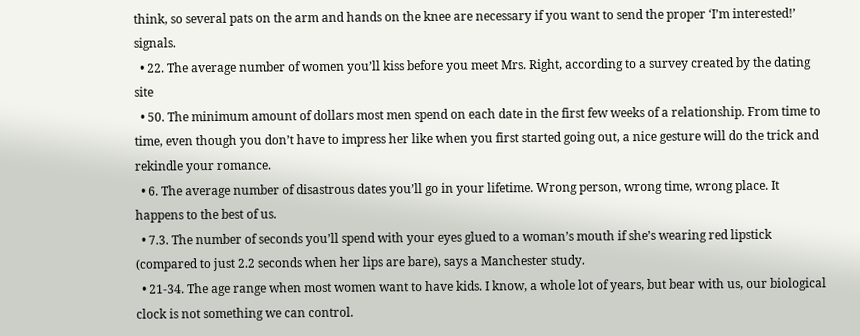think, so several pats on the arm and hands on the knee are necessary if you want to send the proper ‘I’m interested!’ signals.
  • 22. The average number of women you’ll kiss before you meet Mrs. Right, according to a survey created by the dating site
  • 50. The minimum amount of dollars most men spend on each date in the first few weeks of a relationship. From time to time, even though you don’t have to impress her like when you first started going out, a nice gesture will do the trick and rekindle your romance.
  • 6. The average number of disastrous dates you’ll go in your lifetime. Wrong person, wrong time, wrong place. It happens to the best of us.
  • 7.3. The number of seconds you’ll spend with your eyes glued to a woman’s mouth if she’s wearing red lipstick (compared to just 2.2 seconds when her lips are bare), says a Manchester study.
  • 21-34. The age range when most women want to have kids. I know, a whole lot of years, but bear with us, our biological clock is not something we can control.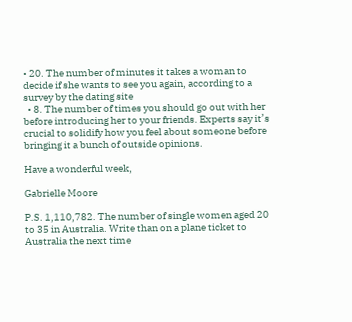• 20. The number of minutes it takes a woman to decide if she wants to see you again, according to a survey by the dating site
  • 8. The number of times you should go out with her before introducing her to your friends. Experts say it’s crucial to solidify how you feel about someone before bringing it a bunch of outside opinions.

Have a wonderful week,

Gabrielle Moore

P.S. 1,110,782. The number of single women aged 20 to 35 in Australia. Write than on a plane ticket to Australia the next time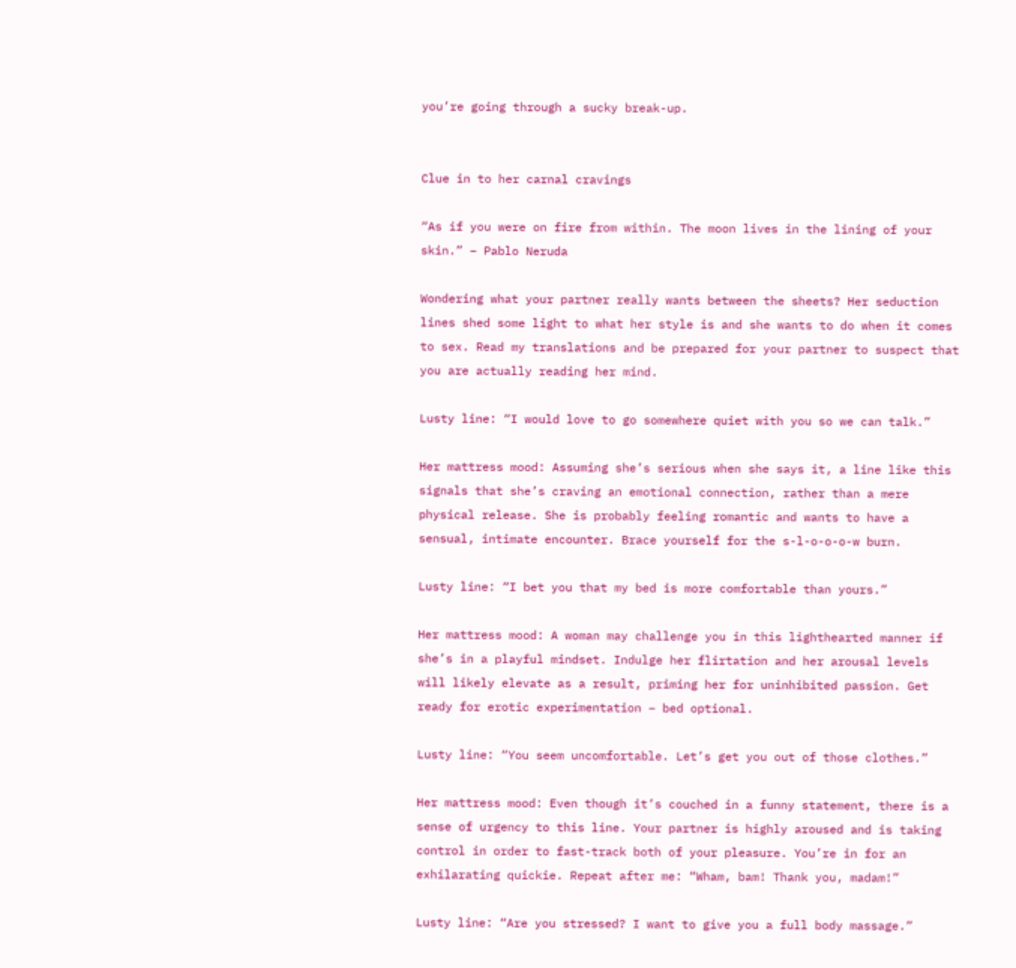you’re going through a sucky break-up.


Clue in to her carnal cravings

“As if you were on fire from within. The moon lives in the lining of your skin.” – Pablo Neruda

Wondering what your partner really wants between the sheets? Her seduction lines shed some light to what her style is and she wants to do when it comes to sex. Read my translations and be prepared for your partner to suspect that you are actually reading her mind.

Lusty line: “I would love to go somewhere quiet with you so we can talk.”

Her mattress mood: Assuming she’s serious when she says it, a line like this signals that she’s craving an emotional connection, rather than a mere physical release. She is probably feeling romantic and wants to have a sensual, intimate encounter. Brace yourself for the s-l-o-o-o-w burn.

Lusty line: “I bet you that my bed is more comfortable than yours.”

Her mattress mood: A woman may challenge you in this lighthearted manner if she’s in a playful mindset. Indulge her flirtation and her arousal levels will likely elevate as a result, priming her for uninhibited passion. Get ready for erotic experimentation – bed optional.

Lusty line: “You seem uncomfortable. Let’s get you out of those clothes.”

Her mattress mood: Even though it’s couched in a funny statement, there is a sense of urgency to this line. Your partner is highly aroused and is taking control in order to fast-track both of your pleasure. You’re in for an exhilarating quickie. Repeat after me: “Wham, bam! Thank you, madam!”

Lusty line: “Are you stressed? I want to give you a full body massage.”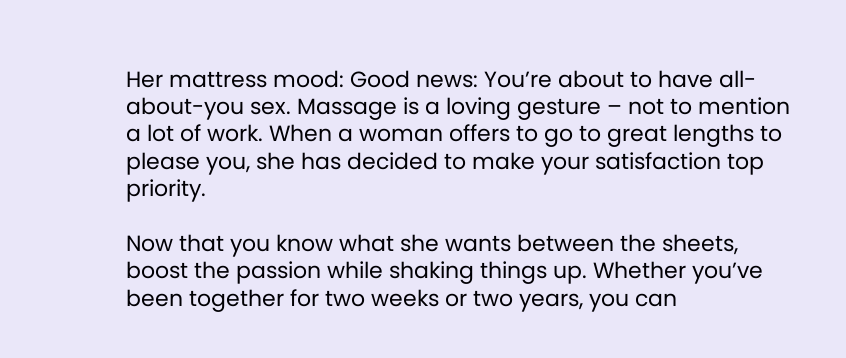Her mattress mood: Good news: You’re about to have all-about-you sex. Massage is a loving gesture – not to mention a lot of work. When a woman offers to go to great lengths to please you, she has decided to make your satisfaction top priority.

Now that you know what she wants between the sheets, boost the passion while shaking things up. Whether you’ve been together for two weeks or two years, you can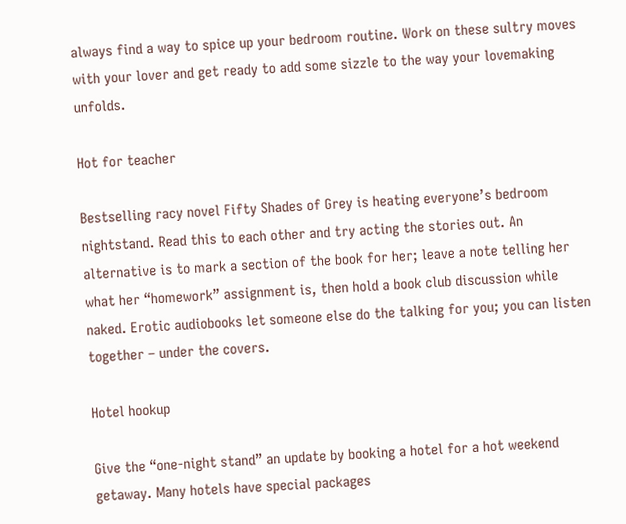always find a way to spice up your bedroom routine. Work on these sultry moves with your lover and get ready to add some sizzle to the way your lovemaking unfolds.

Hot for teacher

Bestselling racy novel Fifty Shades of Grey is heating everyone’s bedroom nightstand. Read this to each other and try acting the stories out. An alternative is to mark a section of the book for her; leave a note telling her what her “homework” assignment is, then hold a book club discussion while naked. Erotic audiobooks let someone else do the talking for you; you can listen together – under the covers.

Hotel hookup

Give the “one-night stand” an update by booking a hotel for a hot weekend getaway. Many hotels have special packages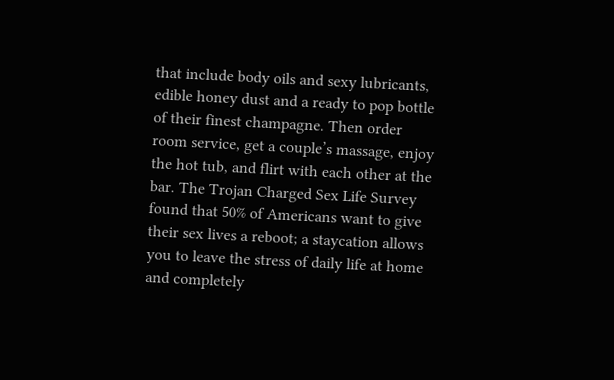that include body oils and sexy lubricants, edible honey dust and a ready to pop bottle of their finest champagne. Then order room service, get a couple’s massage, enjoy the hot tub, and flirt with each other at the bar. The Trojan Charged Sex Life Survey found that 50% of Americans want to give their sex lives a reboot; a staycation allows you to leave the stress of daily life at home and completely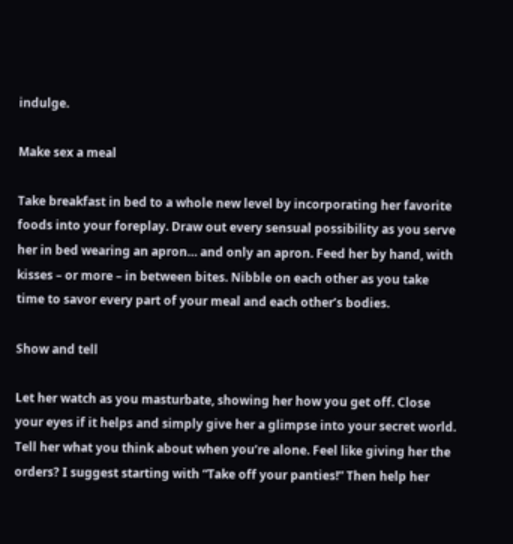indulge.

Make sex a meal

Take breakfast in bed to a whole new level by incorporating her favorite foods into your foreplay. Draw out every sensual possibility as you serve her in bed wearing an apron… and only an apron. Feed her by hand, with kisses – or more – in between bites. Nibble on each other as you take time to savor every part of your meal and each other’s bodies.

Show and tell

Let her watch as you masturbate, showing her how you get off. Close your eyes if it helps and simply give her a glimpse into your secret world. Tell her what you think about when you’re alone. Feel like giving her the orders? I suggest starting with “Take off your panties!” Then help her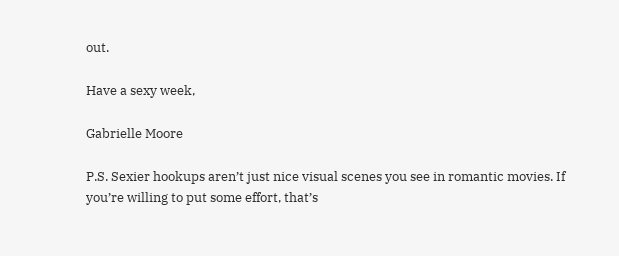out.

Have a sexy week,

Gabrielle Moore

P.S. Sexier hookups aren’t just nice visual scenes you see in romantic movies. If you’re willing to put some effort, that’s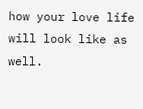how your love life will look like as well.